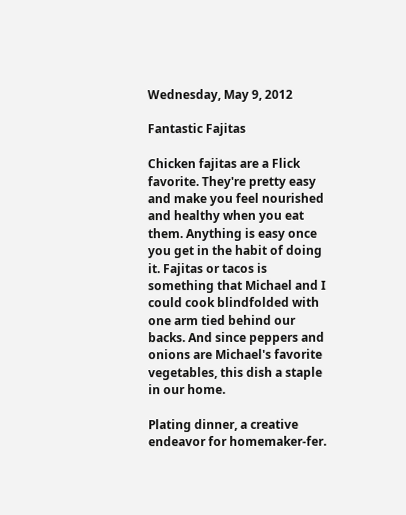Wednesday, May 9, 2012

Fantastic Fajitas

Chicken fajitas are a Flick favorite. They're pretty easy and make you feel nourished and healthy when you eat them. Anything is easy once you get in the habit of doing it. Fajitas or tacos is something that Michael and I could cook blindfolded with one arm tied behind our backs. And since peppers and onions are Michael's favorite vegetables, this dish a staple in our home.

Plating dinner, a creative endeavor for homemaker-fer.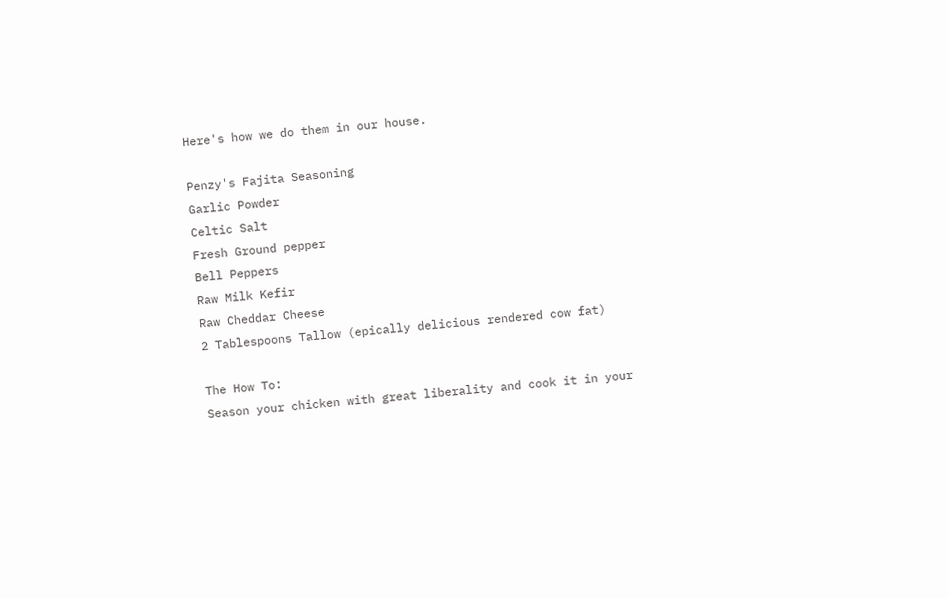Here's how we do them in our house.

Penzy's Fajita Seasoning
Garlic Powder
Celtic Salt
Fresh Ground pepper
Bell Peppers
Raw Milk Kefir
Raw Cheddar Cheese
2 Tablespoons Tallow (epically delicious rendered cow fat)

The How To:
Season your chicken with great liberality and cook it in your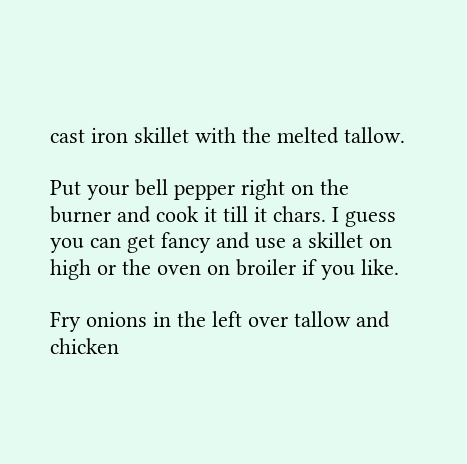cast iron skillet with the melted tallow.

Put your bell pepper right on the burner and cook it till it chars. I guess you can get fancy and use a skillet on high or the oven on broiler if you like.

Fry onions in the left over tallow and chicken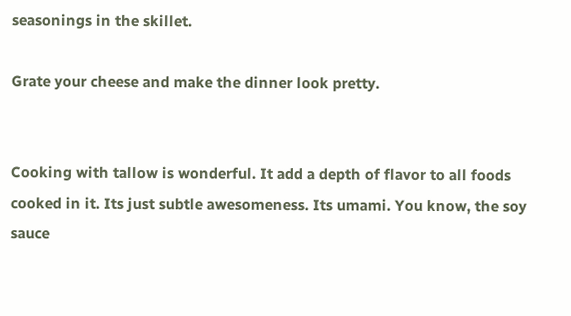seasonings in the skillet.

Grate your cheese and make the dinner look pretty.


Cooking with tallow is wonderful. It add a depth of flavor to all foods cooked in it. Its just subtle awesomeness. Its umami. You know, the soy sauce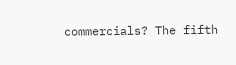commercials? The fifth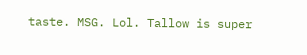taste. MSG. Lol. Tallow is super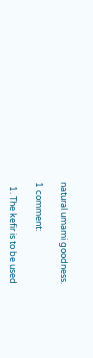natural umami goodness.

1 comment:

  1. The kefir is to be used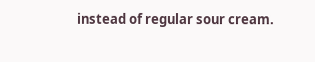instead of regular sour cream.